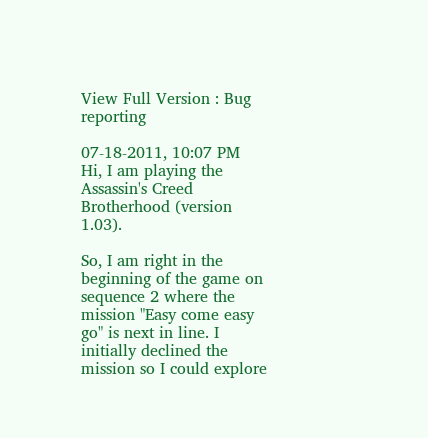View Full Version : Bug reporting

07-18-2011, 10:07 PM
Hi, I am playing the Assassin's Creed Brotherhood (version 1.03).

So, I am right in the beginning of the game on sequence 2 where the mission "Easy come easy go" is next in line. I initially declined the mission so I could explore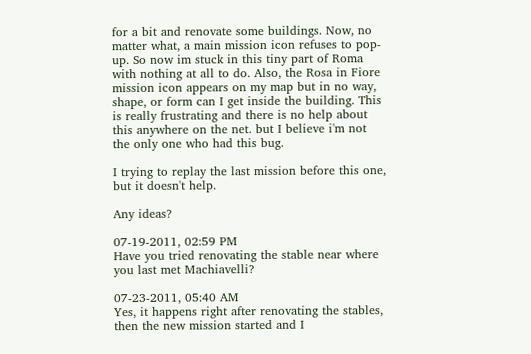for a bit and renovate some buildings. Now, no matter what, a main mission icon refuses to pop-up. So now im stuck in this tiny part of Roma with nothing at all to do. Also, the Rosa in Fiore mission icon appears on my map but in no way, shape, or form can I get inside the building. This is really frustrating and there is no help about this anywhere on the net. but I believe i'm not the only one who had this bug.

I trying to replay the last mission before this one, but it doesn't help.

Any ideas?

07-19-2011, 02:59 PM
Have you tried renovating the stable near where you last met Machiavelli?

07-23-2011, 05:40 AM
Yes, it happens right after renovating the stables, then the new mission started and I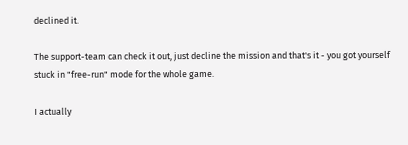declined it.

The support-team can check it out, just decline the mission and that's it - you got yourself stuck in "free-run" mode for the whole game.

I actually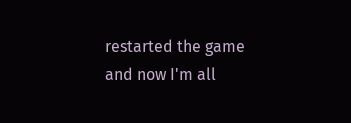restarted the game and now I'm all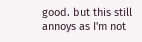good. but this still annoys as I'm not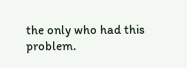the only who had this problem.